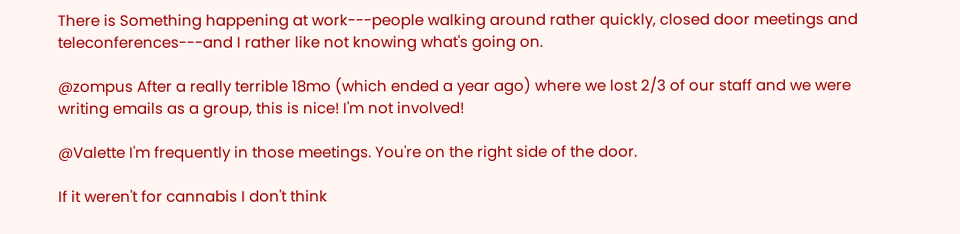There is Something happening at work---people walking around rather quickly, closed door meetings and teleconferences---and I rather like not knowing what's going on.

@zompus After a really terrible 18mo (which ended a year ago) where we lost 2/3 of our staff and we were writing emails as a group, this is nice! I'm not involved!

@Valette I'm frequently in those meetings. You're on the right side of the door.

If it weren't for cannabis I don't think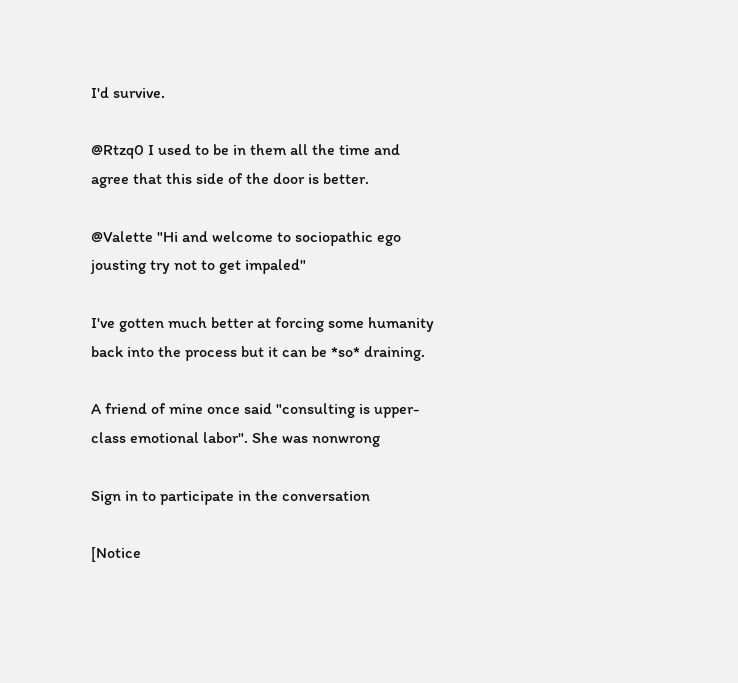I'd survive.

@Rtzq0 I used to be in them all the time and agree that this side of the door is better.

@Valette "Hi and welcome to sociopathic ego jousting try not to get impaled"

I've gotten much better at forcing some humanity back into the process but it can be *so* draining.

A friend of mine once said "consulting is upper-class emotional labor". She was nonwrong

Sign in to participate in the conversation

[Notice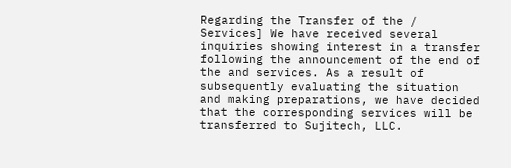Regarding the Transfer of the / Services] We have received several inquiries showing interest in a transfer following the announcement of the end of the and services. As a result of subsequently evaluating the situation and making preparations, we have decided that the corresponding services will be transferred to Sujitech, LLC.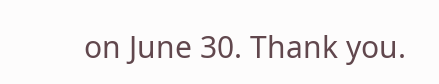on June 30. Thank you.